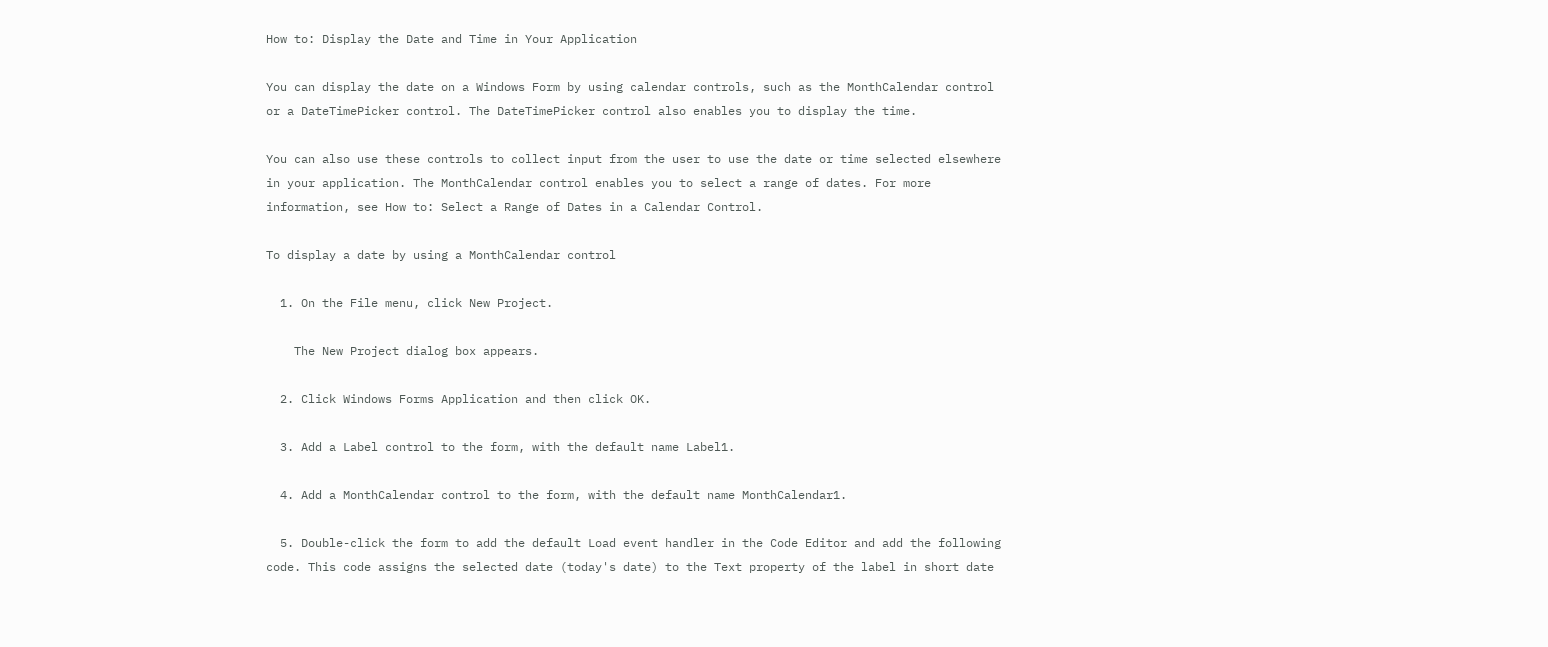How to: Display the Date and Time in Your Application

You can display the date on a Windows Form by using calendar controls, such as the MonthCalendar control or a DateTimePicker control. The DateTimePicker control also enables you to display the time.

You can also use these controls to collect input from the user to use the date or time selected elsewhere in your application. The MonthCalendar control enables you to select a range of dates. For more information, see How to: Select a Range of Dates in a Calendar Control.

To display a date by using a MonthCalendar control

  1. On the File menu, click New Project.

    The New Project dialog box appears.

  2. Click Windows Forms Application and then click OK.

  3. Add a Label control to the form, with the default name Label1.

  4. Add a MonthCalendar control to the form, with the default name MonthCalendar1.

  5. Double-click the form to add the default Load event handler in the Code Editor and add the following code. This code assigns the selected date (today's date) to the Text property of the label in short date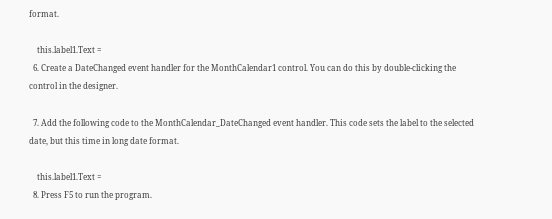format.

    this.label1.Text =
  6. Create a DateChanged event handler for the MonthCalendar1 control. You can do this by double-clicking the control in the designer.

  7. Add the following code to the MonthCalendar_DateChanged event handler. This code sets the label to the selected date, but this time in long date format.

    this.label1.Text =
  8. Press F5 to run the program.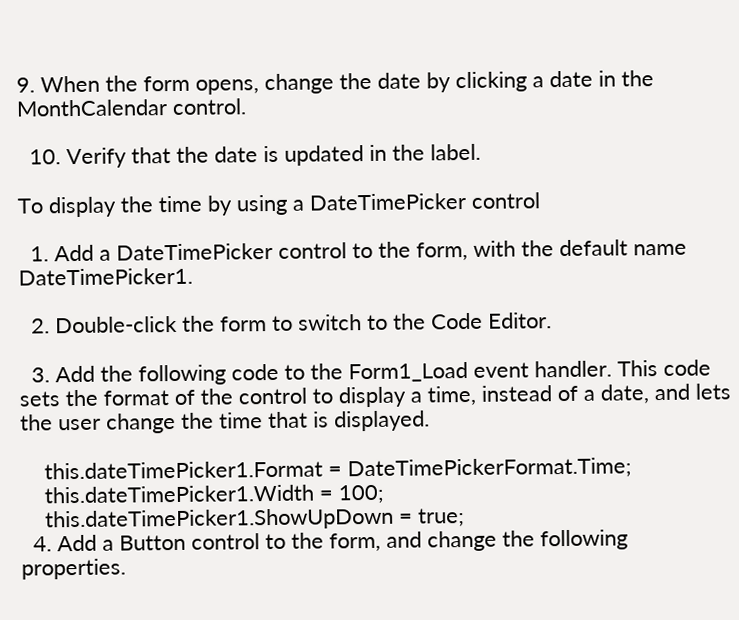9. When the form opens, change the date by clicking a date in the MonthCalendar control.

  10. Verify that the date is updated in the label.

To display the time by using a DateTimePicker control

  1. Add a DateTimePicker control to the form, with the default name DateTimePicker1.

  2. Double-click the form to switch to the Code Editor.

  3. Add the following code to the Form1_Load event handler. This code sets the format of the control to display a time, instead of a date, and lets the user change the time that is displayed.

    this.dateTimePicker1.Format = DateTimePickerFormat.Time;
    this.dateTimePicker1.Width = 100;
    this.dateTimePicker1.ShowUpDown = true;
  4. Add a Button control to the form, and change the following properties.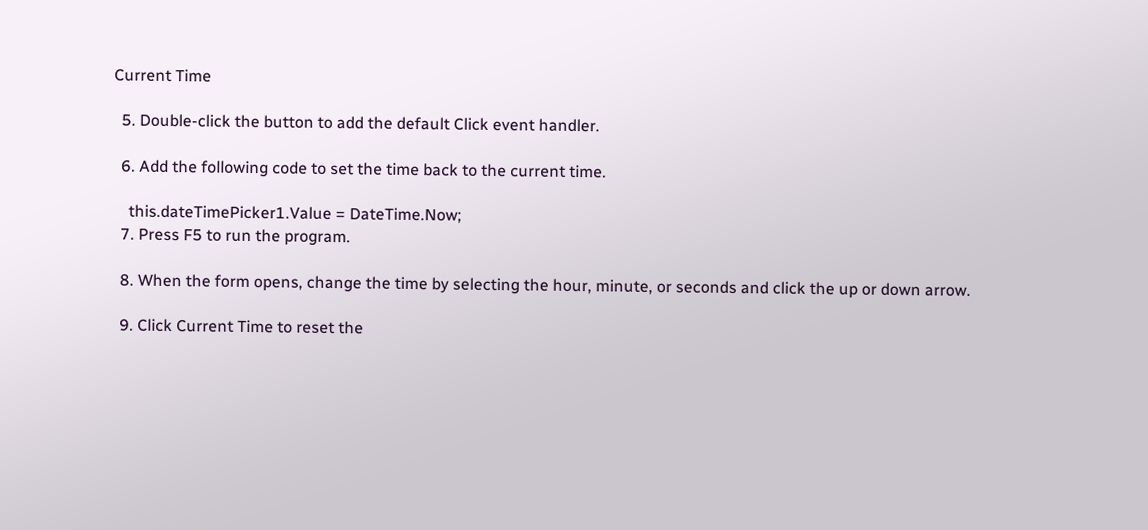Current Time

  5. Double-click the button to add the default Click event handler.

  6. Add the following code to set the time back to the current time.

    this.dateTimePicker1.Value = DateTime.Now;
  7. Press F5 to run the program.

  8. When the form opens, change the time by selecting the hour, minute, or seconds and click the up or down arrow.

  9. Click Current Time to reset the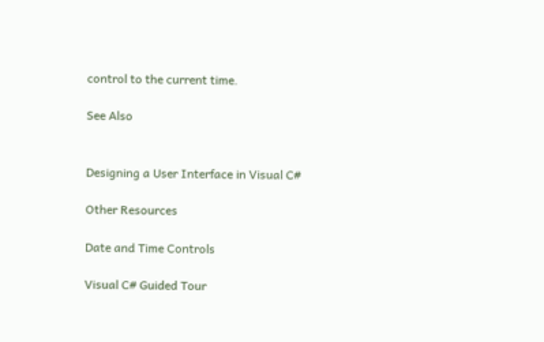control to the current time.

See Also


Designing a User Interface in Visual C#

Other Resources

Date and Time Controls

Visual C# Guided Tour